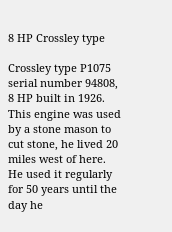8 HP Crossley type

Crossley type P1075 serial number 94808, 8 HP built in 1926. This engine was used by a stone mason to cut stone, he lived 20 miles west of here. He used it regularly for 50 years until the day he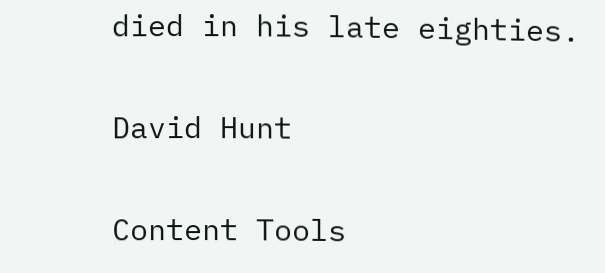died in his late eighties.

David Hunt

Content Tools